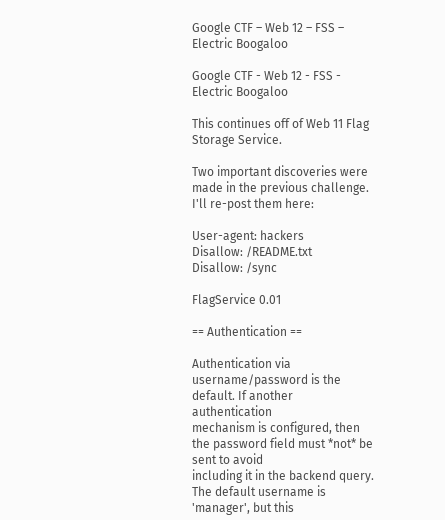Google CTF – Web 12 – FSS – Electric Boogaloo

Google CTF - Web 12 - FSS - Electric Boogaloo

This continues off of Web 11 Flag Storage Service.

Two important discoveries were made in the previous challenge. I'll re-post them here:

User-agent: hackers
Disallow: /README.txt
Disallow: /sync

FlagService 0.01

== Authentication ==

Authentication via username/password is the default. If another authentication
mechanism is configured, then the password field must *not* be sent to avoid
including it in the backend query. The default username is 'manager', but this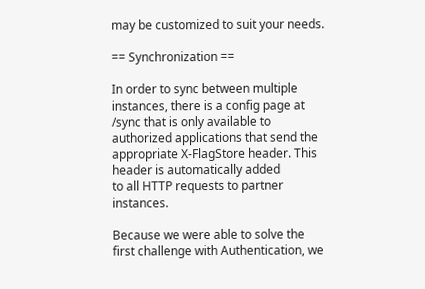may be customized to suit your needs.

== Synchronization ==

In order to sync between multiple instances, there is a config page at
/sync that is only available to authorized applications that send the
appropriate X-FlagStore header. This header is automatically added
to all HTTP requests to partner instances.

Because we were able to solve the first challenge with Authentication, we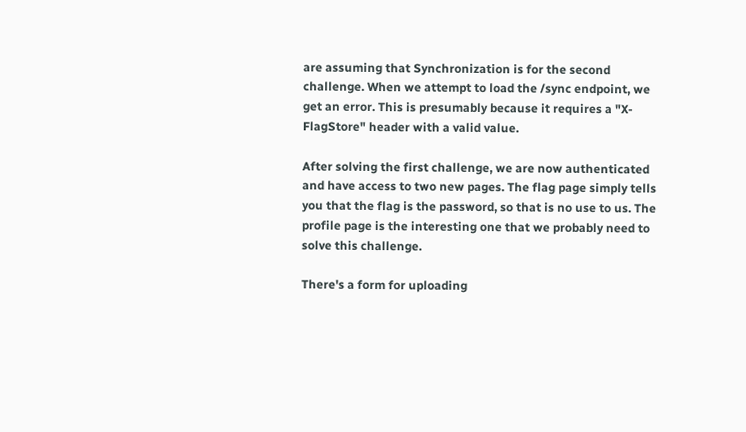are assuming that Synchronization is for the second challenge. When we attempt to load the /sync endpoint, we get an error. This is presumably because it requires a "X-FlagStore" header with a valid value.

After solving the first challenge, we are now authenticated and have access to two new pages. The flag page simply tells you that the flag is the password, so that is no use to us. The profile page is the interesting one that we probably need to solve this challenge.

There's a form for uploading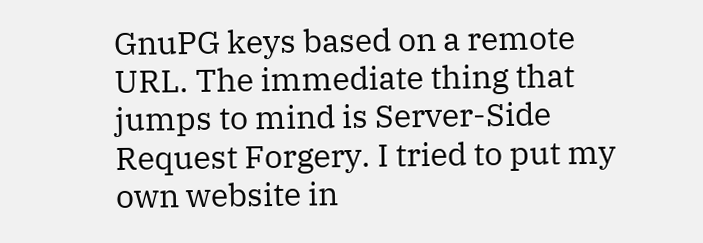GnuPG keys based on a remote URL. The immediate thing that jumps to mind is Server-Side Request Forgery. I tried to put my own website in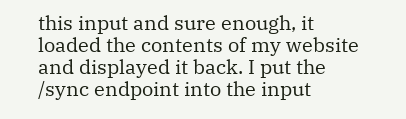this input and sure enough, it loaded the contents of my website and displayed it back. I put the /sync endpoint into the input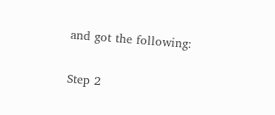and got the following:

Step 2